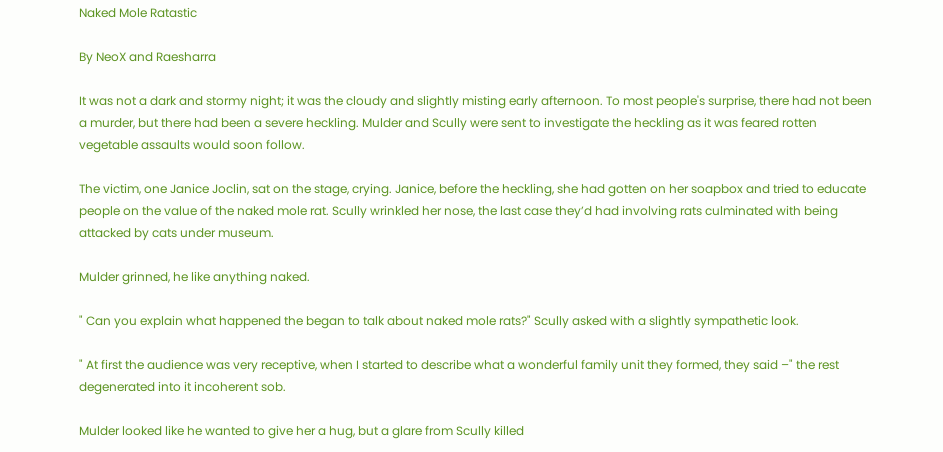Naked Mole Ratastic

By NeoX and Raesharra

It was not a dark and stormy night; it was the cloudy and slightly misting early afternoon. To most people's surprise, there had not been a murder, but there had been a severe heckling. Mulder and Scully were sent to investigate the heckling as it was feared rotten vegetable assaults would soon follow.

The victim, one Janice Joclin, sat on the stage, crying. Janice, before the heckling, she had gotten on her soapbox and tried to educate people on the value of the naked mole rat. Scully wrinkled her nose, the last case they’d had involving rats culminated with being attacked by cats under museum.

Mulder grinned, he like anything naked.

" Can you explain what happened the began to talk about naked mole rats?" Scully asked with a slightly sympathetic look.

" At first the audience was very receptive, when I started to describe what a wonderful family unit they formed, they said –" the rest degenerated into it incoherent sob.

Mulder looked like he wanted to give her a hug, but a glare from Scully killed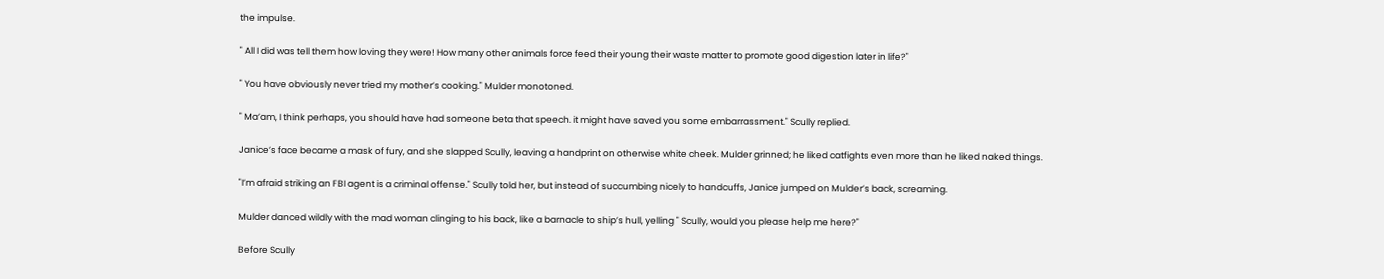the impulse.

" All I did was tell them how loving they were! How many other animals force feed their young their waste matter to promote good digestion later in life?"

" You have obviously never tried my mother’s cooking." Mulder monotoned.

" Ma’am, I think perhaps, you should have had someone beta that speech. it might have saved you some embarrassment." Scully replied.

Janice’s face became a mask of fury, and she slapped Scully, leaving a handprint on otherwise white cheek. Mulder grinned; he liked catfights even more than he liked naked things.

"I’m afraid striking an FBI agent is a criminal offense." Scully told her, but instead of succumbing nicely to handcuffs, Janice jumped on Mulder’s back, screaming.

Mulder danced wildly with the mad woman clinging to his back, like a barnacle to ship’s hull, yelling " Scully, would you please help me here?"

Before Scully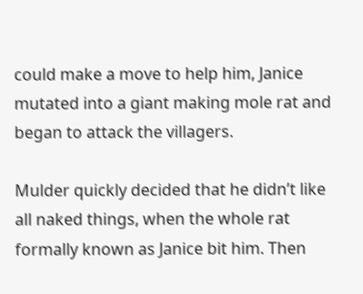could make a move to help him, Janice mutated into a giant making mole rat and began to attack the villagers.

Mulder quickly decided that he didn’t like all naked things, when the whole rat formally known as Janice bit him. Then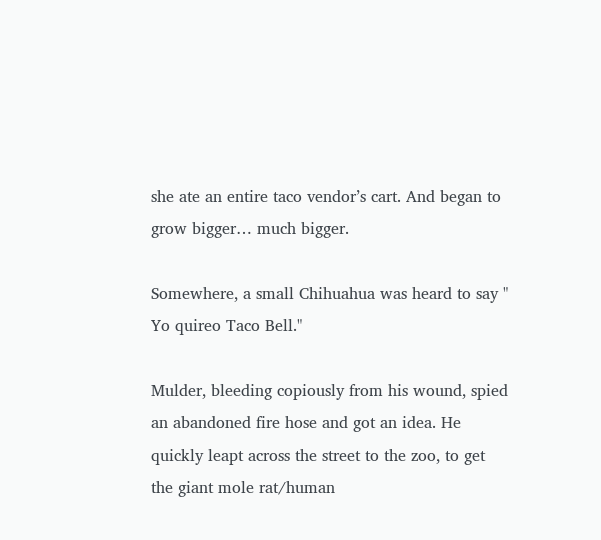she ate an entire taco vendor’s cart. And began to grow bigger… much bigger.

Somewhere, a small Chihuahua was heard to say " Yo quireo Taco Bell."

Mulder, bleeding copiously from his wound, spied an abandoned fire hose and got an idea. He quickly leapt across the street to the zoo, to get the giant mole rat/human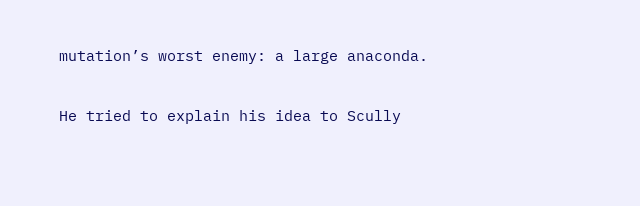mutation’s worst enemy: a large anaconda.

He tried to explain his idea to Scully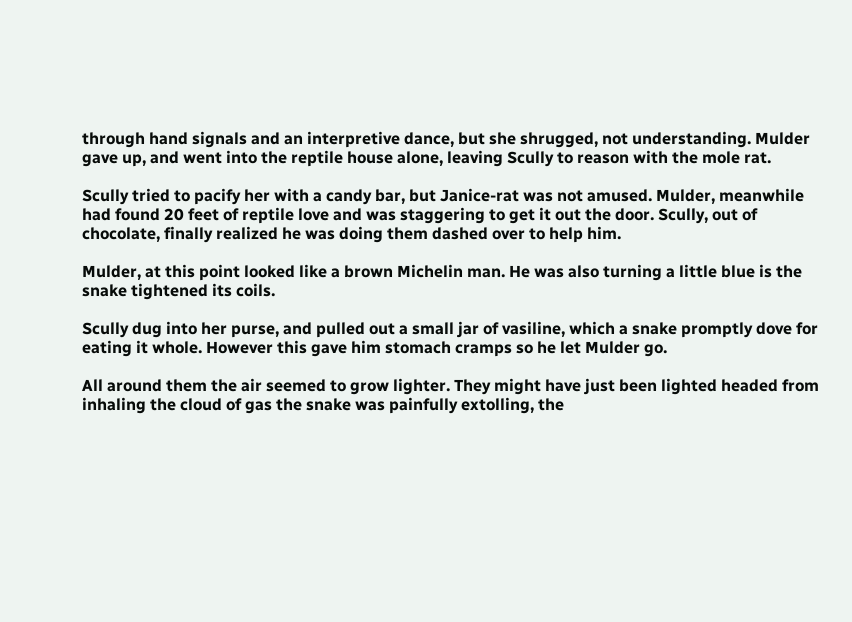through hand signals and an interpretive dance, but she shrugged, not understanding. Mulder gave up, and went into the reptile house alone, leaving Scully to reason with the mole rat.

Scully tried to pacify her with a candy bar, but Janice-rat was not amused. Mulder, meanwhile had found 20 feet of reptile love and was staggering to get it out the door. Scully, out of chocolate, finally realized he was doing them dashed over to help him.

Mulder, at this point looked like a brown Michelin man. He was also turning a little blue is the snake tightened its coils.

Scully dug into her purse, and pulled out a small jar of vasiline, which a snake promptly dove for eating it whole. However this gave him stomach cramps so he let Mulder go.

All around them the air seemed to grow lighter. They might have just been lighted headed from inhaling the cloud of gas the snake was painfully extolling, the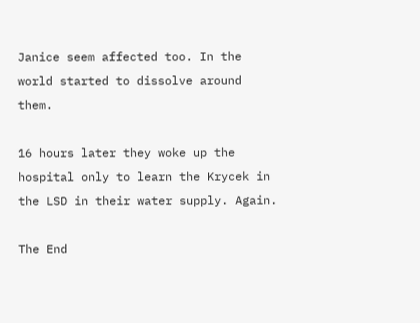Janice seem affected too. In the world started to dissolve around them.

16 hours later they woke up the hospital only to learn the Krycek in the LSD in their water supply. Again.

The End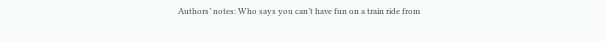Authors’ notes: Who says you can’t have fun on a train ride from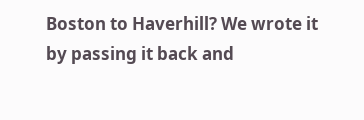Boston to Haverhill? We wrote it by passing it back and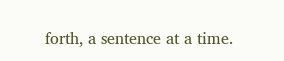forth, a sentence at a time.